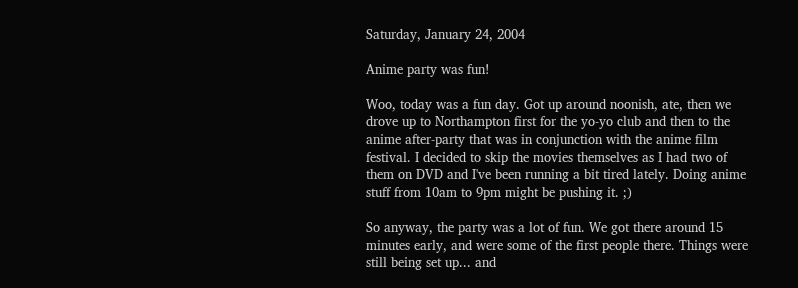Saturday, January 24, 2004

Anime party was fun!

Woo, today was a fun day. Got up around noonish, ate, then we drove up to Northampton first for the yo-yo club and then to the anime after-party that was in conjunction with the anime film festival. I decided to skip the movies themselves as I had two of them on DVD and I've been running a bit tired lately. Doing anime stuff from 10am to 9pm might be pushing it. ;)

So anyway, the party was a lot of fun. We got there around 15 minutes early, and were some of the first people there. Things were still being set up... and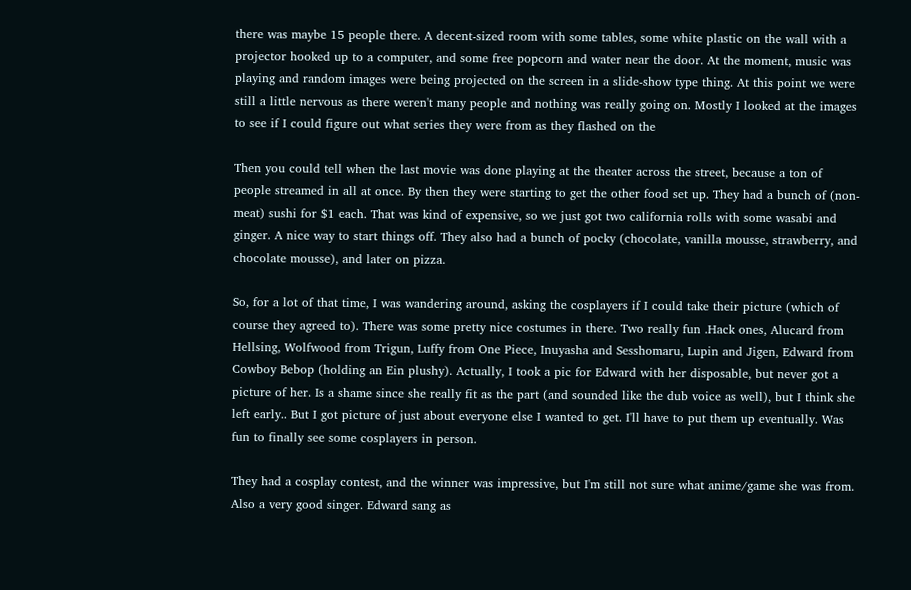there was maybe 15 people there. A decent-sized room with some tables, some white plastic on the wall with a projector hooked up to a computer, and some free popcorn and water near the door. At the moment, music was playing and random images were being projected on the screen in a slide-show type thing. At this point we were still a little nervous as there weren't many people and nothing was really going on. Mostly I looked at the images to see if I could figure out what series they were from as they flashed on the

Then you could tell when the last movie was done playing at the theater across the street, because a ton of people streamed in all at once. By then they were starting to get the other food set up. They had a bunch of (non-meat) sushi for $1 each. That was kind of expensive, so we just got two california rolls with some wasabi and ginger. A nice way to start things off. They also had a bunch of pocky (chocolate, vanilla mousse, strawberry, and chocolate mousse), and later on pizza.

So, for a lot of that time, I was wandering around, asking the cosplayers if I could take their picture (which of course they agreed to). There was some pretty nice costumes in there. Two really fun .Hack ones, Alucard from Hellsing, Wolfwood from Trigun, Luffy from One Piece, Inuyasha and Sesshomaru, Lupin and Jigen, Edward from Cowboy Bebop (holding an Ein plushy). Actually, I took a pic for Edward with her disposable, but never got a picture of her. Is a shame since she really fit as the part (and sounded like the dub voice as well), but I think she left early.. But I got picture of just about everyone else I wanted to get. I'll have to put them up eventually. Was fun to finally see some cosplayers in person.

They had a cosplay contest, and the winner was impressive, but I'm still not sure what anime/game she was from. Also a very good singer. Edward sang as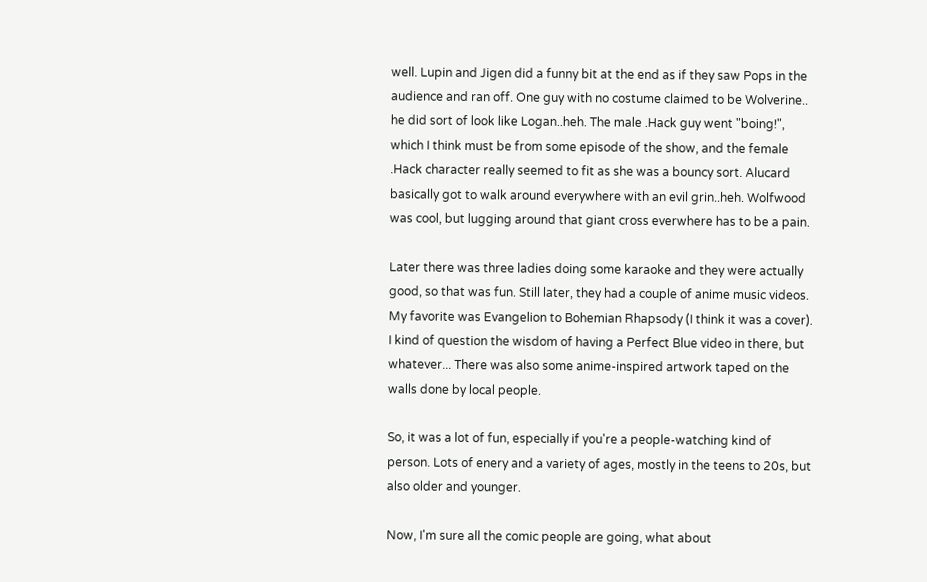well. Lupin and Jigen did a funny bit at the end as if they saw Pops in the audience and ran off. One guy with no costume claimed to be Wolverine.. he did sort of look like Logan..heh. The male .Hack guy went "boing!", which I think must be from some episode of the show, and the female .Hack character really seemed to fit as she was a bouncy sort. Alucard basically got to walk around everywhere with an evil grin..heh. Wolfwood was cool, but lugging around that giant cross everwhere has to be a pain.

Later there was three ladies doing some karaoke and they were actually good, so that was fun. Still later, they had a couple of anime music videos. My favorite was Evangelion to Bohemian Rhapsody (I think it was a cover). I kind of question the wisdom of having a Perfect Blue video in there, but whatever... There was also some anime-inspired artwork taped on the walls done by local people.

So, it was a lot of fun, especially if you're a people-watching kind of person. Lots of enery and a variety of ages, mostly in the teens to 20s, but also older and younger.

Now, I'm sure all the comic people are going, what about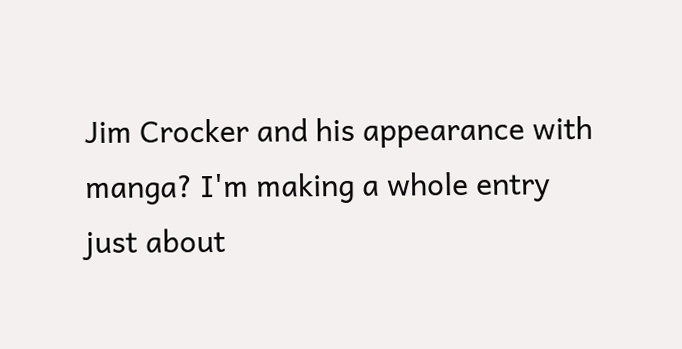Jim Crocker and his appearance with manga? I'm making a whole entry just about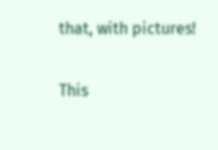that, with pictures!

This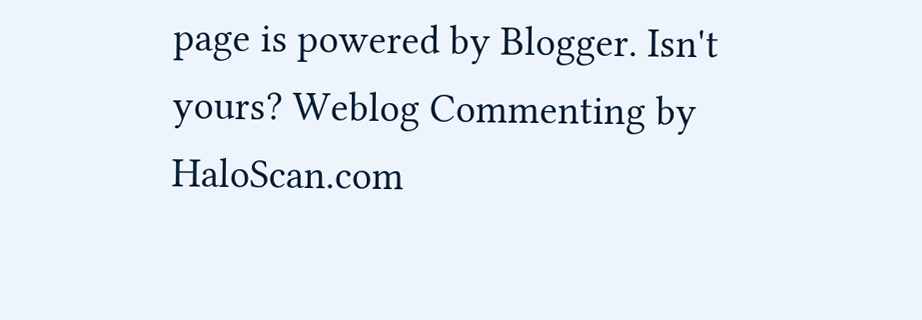page is powered by Blogger. Isn't yours? Weblog Commenting by HaloScan.com